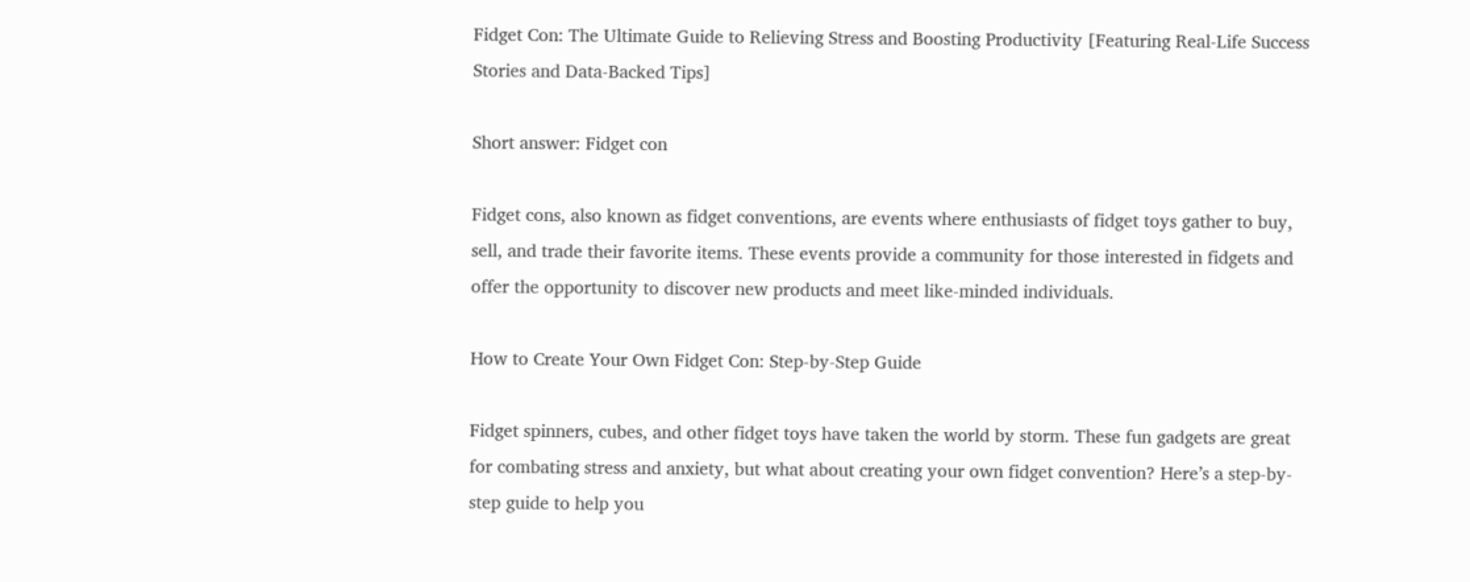Fidget Con: The Ultimate Guide to Relieving Stress and Boosting Productivity [Featuring Real-Life Success Stories and Data-Backed Tips]

Short answer: Fidget con

Fidget cons, also known as fidget conventions, are events where enthusiasts of fidget toys gather to buy, sell, and trade their favorite items. These events provide a community for those interested in fidgets and offer the opportunity to discover new products and meet like-minded individuals.

How to Create Your Own Fidget Con: Step-by-Step Guide

Fidget spinners, cubes, and other fidget toys have taken the world by storm. These fun gadgets are great for combating stress and anxiety, but what about creating your own fidget convention? Here’s a step-by-step guide to help you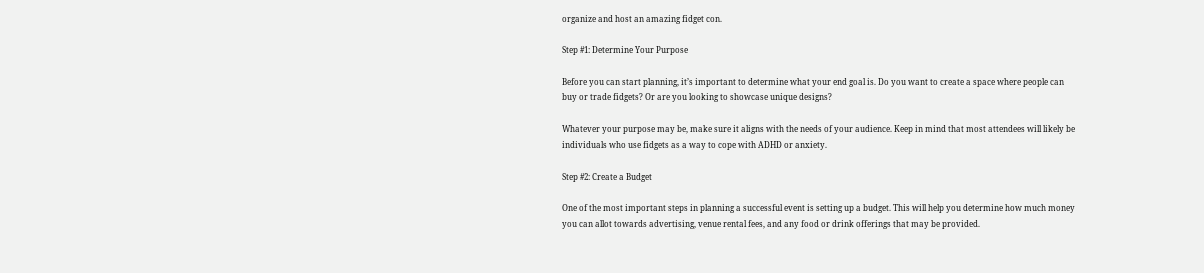organize and host an amazing fidget con.

Step #1: Determine Your Purpose

Before you can start planning, it’s important to determine what your end goal is. Do you want to create a space where people can buy or trade fidgets? Or are you looking to showcase unique designs?

Whatever your purpose may be, make sure it aligns with the needs of your audience. Keep in mind that most attendees will likely be individuals who use fidgets as a way to cope with ADHD or anxiety.

Step #2: Create a Budget

One of the most important steps in planning a successful event is setting up a budget. This will help you determine how much money you can allot towards advertising, venue rental fees, and any food or drink offerings that may be provided.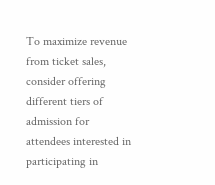To maximize revenue from ticket sales, consider offering different tiers of admission for attendees interested in participating in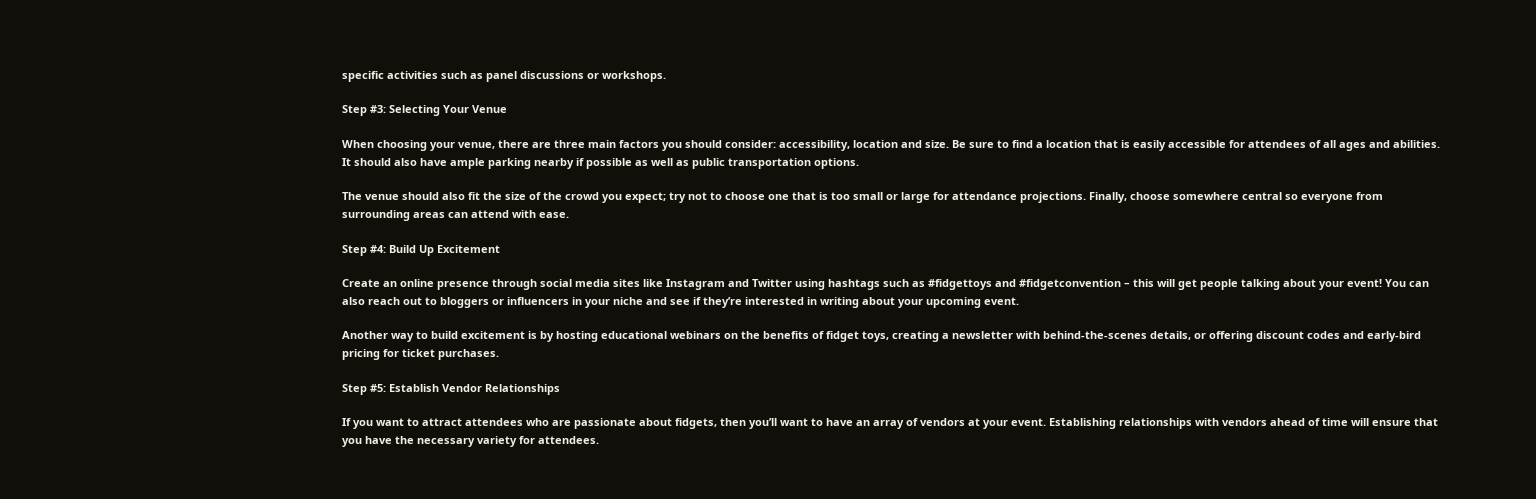specific activities such as panel discussions or workshops.

Step #3: Selecting Your Venue

When choosing your venue, there are three main factors you should consider: accessibility, location and size. Be sure to find a location that is easily accessible for attendees of all ages and abilities. It should also have ample parking nearby if possible as well as public transportation options.

The venue should also fit the size of the crowd you expect; try not to choose one that is too small or large for attendance projections. Finally, choose somewhere central so everyone from surrounding areas can attend with ease.

Step #4: Build Up Excitement

Create an online presence through social media sites like Instagram and Twitter using hashtags such as #fidgettoys and #fidgetconvention – this will get people talking about your event! You can also reach out to bloggers or influencers in your niche and see if they’re interested in writing about your upcoming event.

Another way to build excitement is by hosting educational webinars on the benefits of fidget toys, creating a newsletter with behind-the-scenes details, or offering discount codes and early-bird pricing for ticket purchases.

Step #5: Establish Vendor Relationships

If you want to attract attendees who are passionate about fidgets, then you’ll want to have an array of vendors at your event. Establishing relationships with vendors ahead of time will ensure that you have the necessary variety for attendees.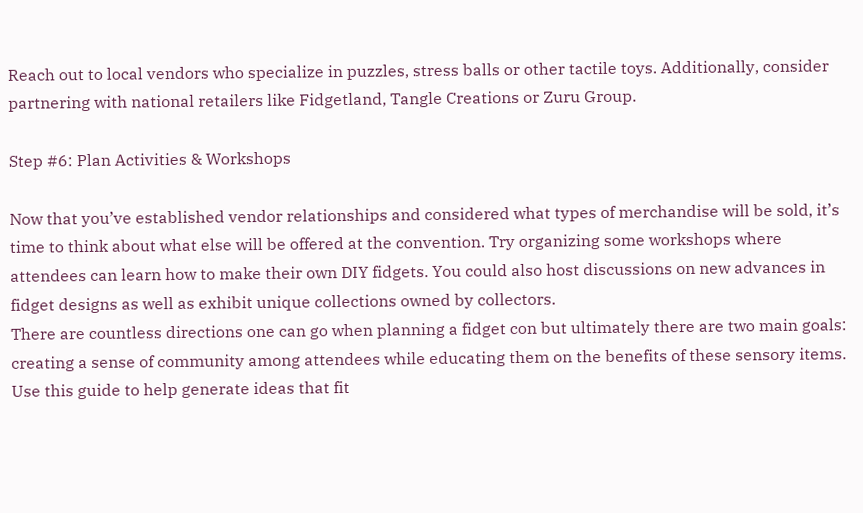Reach out to local vendors who specialize in puzzles, stress balls or other tactile toys. Additionally, consider partnering with national retailers like Fidgetland, Tangle Creations or Zuru Group.

Step #6: Plan Activities & Workshops

Now that you’ve established vendor relationships and considered what types of merchandise will be sold, it’s time to think about what else will be offered at the convention. Try organizing some workshops where attendees can learn how to make their own DIY fidgets. You could also host discussions on new advances in fidget designs as well as exhibit unique collections owned by collectors.
There are countless directions one can go when planning a fidget con but ultimately there are two main goals: creating a sense of community among attendees while educating them on the benefits of these sensory items. Use this guide to help generate ideas that fit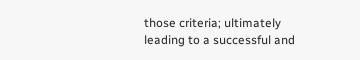those criteria; ultimately leading to a successful and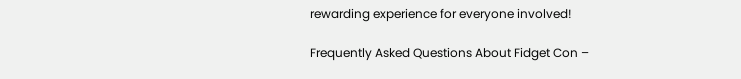rewarding experience for everyone involved!

Frequently Asked Questions About Fidget Con –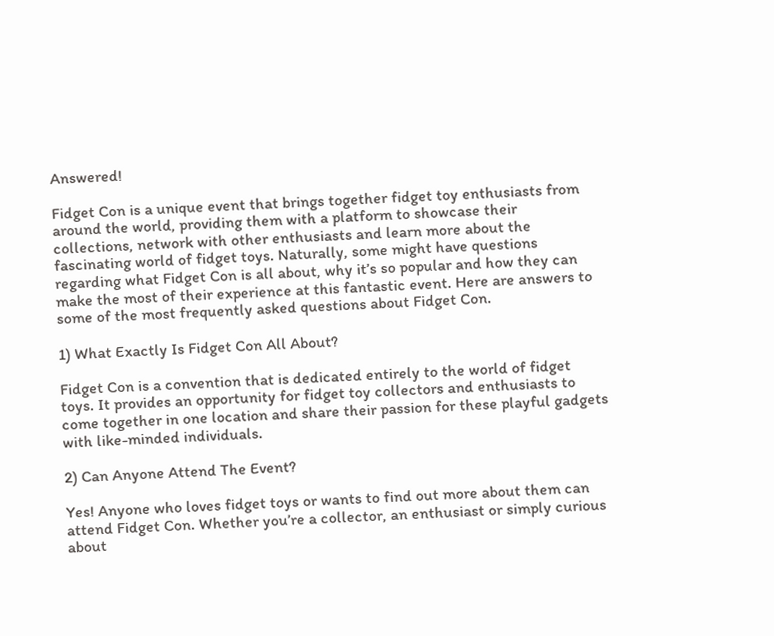Answered!

Fidget Con is a unique event that brings together fidget toy enthusiasts from around the world, providing them with a platform to showcase their collections, network with other enthusiasts and learn more about the fascinating world of fidget toys. Naturally, some might have questions regarding what Fidget Con is all about, why it’s so popular and how they can make the most of their experience at this fantastic event. Here are answers to some of the most frequently asked questions about Fidget Con.

1) What Exactly Is Fidget Con All About?

Fidget Con is a convention that is dedicated entirely to the world of fidget toys. It provides an opportunity for fidget toy collectors and enthusiasts to come together in one location and share their passion for these playful gadgets with like-minded individuals.

2) Can Anyone Attend The Event?

Yes! Anyone who loves fidget toys or wants to find out more about them can attend Fidget Con. Whether you’re a collector, an enthusiast or simply curious about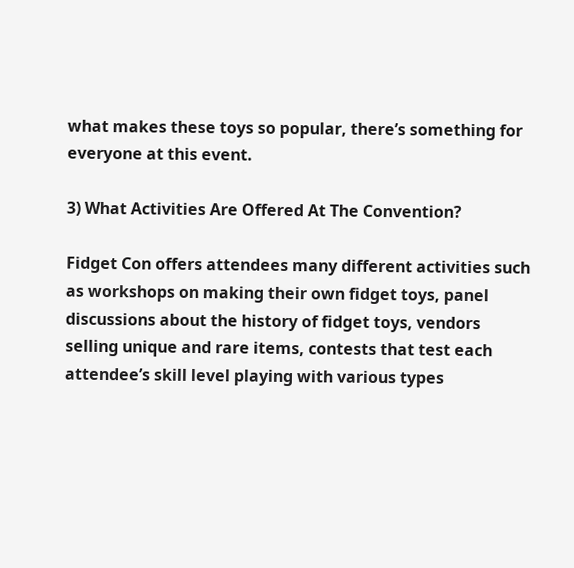what makes these toys so popular, there’s something for everyone at this event.

3) What Activities Are Offered At The Convention?

Fidget Con offers attendees many different activities such as workshops on making their own fidget toys, panel discussions about the history of fidget toys, vendors selling unique and rare items, contests that test each attendee’s skill level playing with various types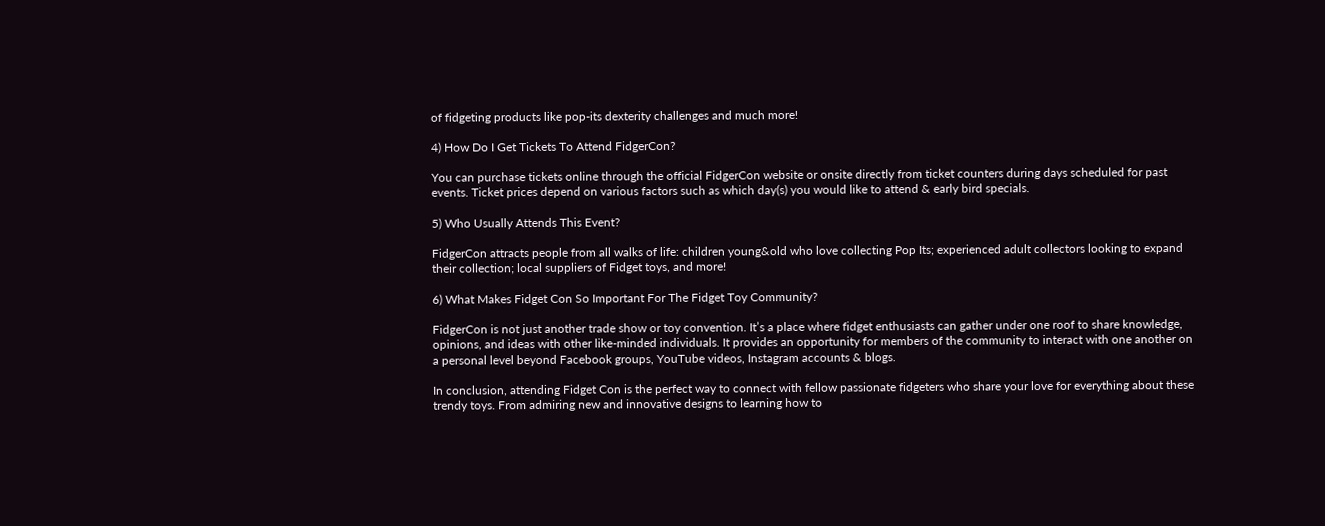of fidgeting products like pop-its dexterity challenges and much more!

4) How Do I Get Tickets To Attend FidgerCon?

You can purchase tickets online through the official FidgerCon website or onsite directly from ticket counters during days scheduled for past events. Ticket prices depend on various factors such as which day(s) you would like to attend & early bird specials.

5) Who Usually Attends This Event?

FidgerCon attracts people from all walks of life: children young&old who love collecting Pop Its; experienced adult collectors looking to expand their collection; local suppliers of Fidget toys, and more!

6) What Makes Fidget Con So Important For The Fidget Toy Community?

FidgerCon is not just another trade show or toy convention. It’s a place where fidget enthusiasts can gather under one roof to share knowledge, opinions, and ideas with other like-minded individuals. It provides an opportunity for members of the community to interact with one another on a personal level beyond Facebook groups, YouTube videos, Instagram accounts & blogs.

In conclusion, attending Fidget Con is the perfect way to connect with fellow passionate fidgeters who share your love for everything about these trendy toys. From admiring new and innovative designs to learning how to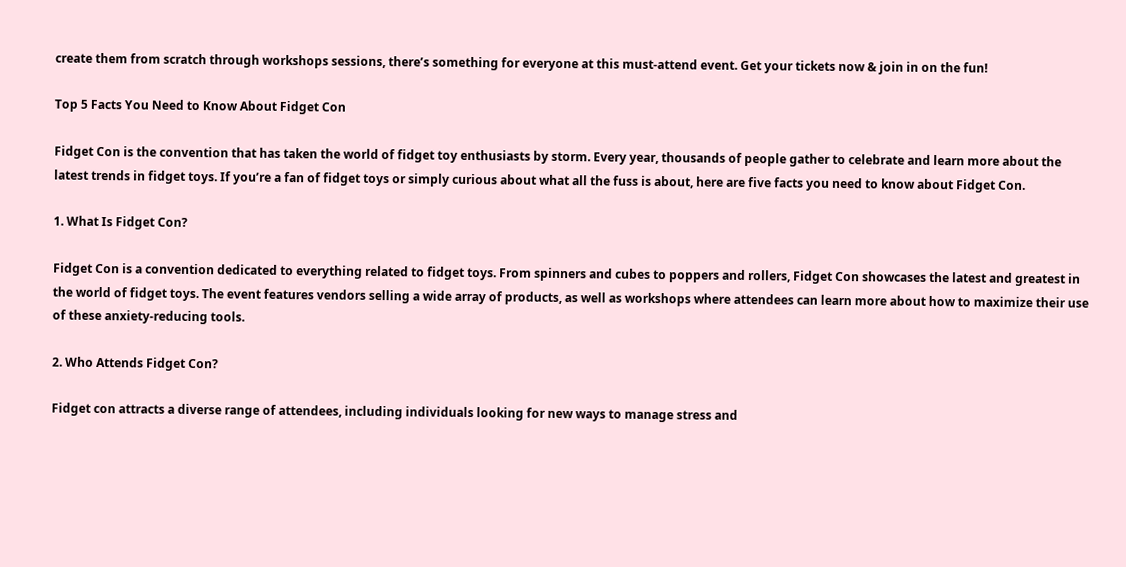create them from scratch through workshops sessions, there’s something for everyone at this must-attend event. Get your tickets now & join in on the fun!

Top 5 Facts You Need to Know About Fidget Con

Fidget Con is the convention that has taken the world of fidget toy enthusiasts by storm. Every year, thousands of people gather to celebrate and learn more about the latest trends in fidget toys. If you’re a fan of fidget toys or simply curious about what all the fuss is about, here are five facts you need to know about Fidget Con.

1. What Is Fidget Con?

Fidget Con is a convention dedicated to everything related to fidget toys. From spinners and cubes to poppers and rollers, Fidget Con showcases the latest and greatest in the world of fidget toys. The event features vendors selling a wide array of products, as well as workshops where attendees can learn more about how to maximize their use of these anxiety-reducing tools.

2. Who Attends Fidget Con?

Fidget con attracts a diverse range of attendees, including individuals looking for new ways to manage stress and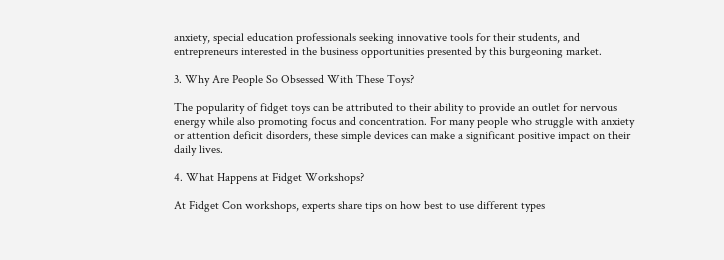anxiety, special education professionals seeking innovative tools for their students, and entrepreneurs interested in the business opportunities presented by this burgeoning market.

3. Why Are People So Obsessed With These Toys?

The popularity of fidget toys can be attributed to their ability to provide an outlet for nervous energy while also promoting focus and concentration. For many people who struggle with anxiety or attention deficit disorders, these simple devices can make a significant positive impact on their daily lives.

4. What Happens at Fidget Workshops?

At Fidget Con workshops, experts share tips on how best to use different types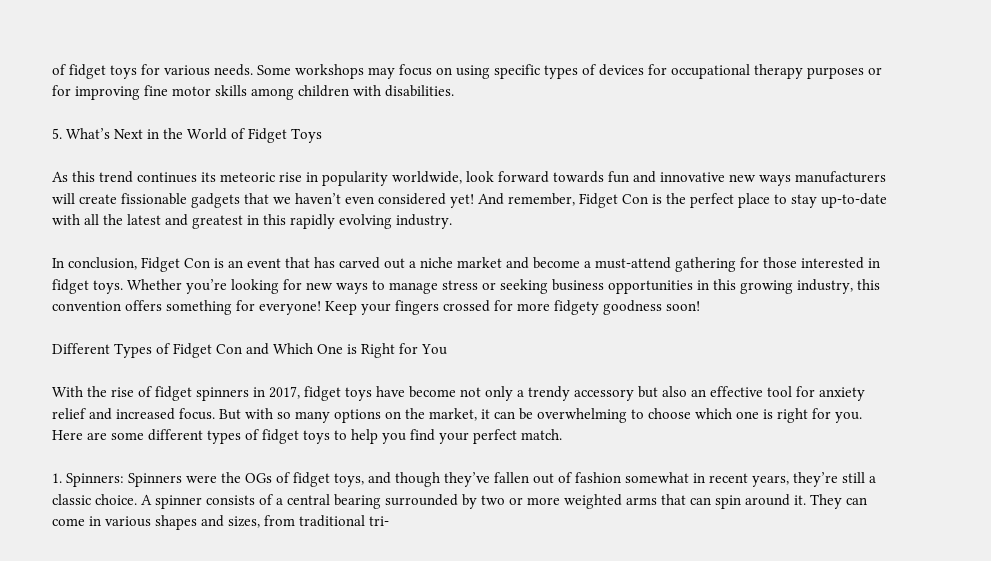of fidget toys for various needs. Some workshops may focus on using specific types of devices for occupational therapy purposes or for improving fine motor skills among children with disabilities.

5. What’s Next in the World of Fidget Toys

As this trend continues its meteoric rise in popularity worldwide, look forward towards fun and innovative new ways manufacturers will create fissionable gadgets that we haven’t even considered yet! And remember, Fidget Con is the perfect place to stay up-to-date with all the latest and greatest in this rapidly evolving industry.

In conclusion, Fidget Con is an event that has carved out a niche market and become a must-attend gathering for those interested in fidget toys. Whether you’re looking for new ways to manage stress or seeking business opportunities in this growing industry, this convention offers something for everyone! Keep your fingers crossed for more fidgety goodness soon!

Different Types of Fidget Con and Which One is Right for You

With the rise of fidget spinners in 2017, fidget toys have become not only a trendy accessory but also an effective tool for anxiety relief and increased focus. But with so many options on the market, it can be overwhelming to choose which one is right for you. Here are some different types of fidget toys to help you find your perfect match.

1. Spinners: Spinners were the OGs of fidget toys, and though they’ve fallen out of fashion somewhat in recent years, they’re still a classic choice. A spinner consists of a central bearing surrounded by two or more weighted arms that can spin around it. They can come in various shapes and sizes, from traditional tri-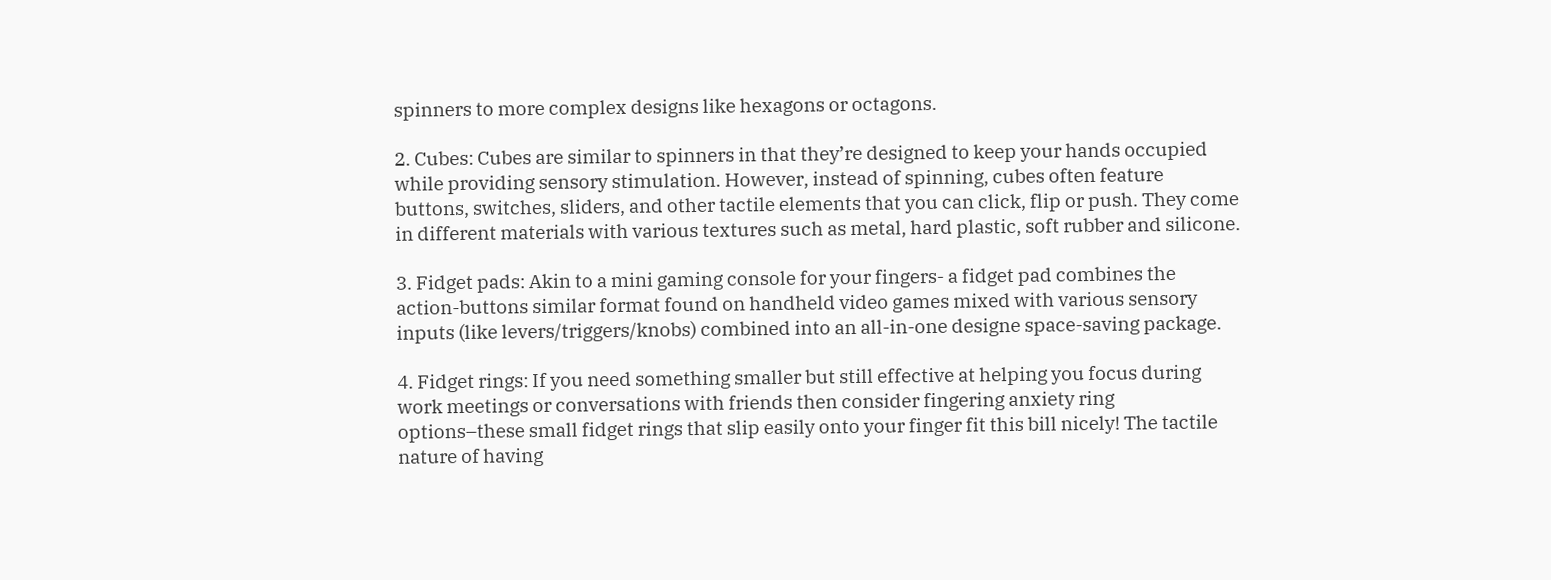spinners to more complex designs like hexagons or octagons.

2. Cubes: Cubes are similar to spinners in that they’re designed to keep your hands occupied while providing sensory stimulation. However, instead of spinning, cubes often feature buttons, switches, sliders, and other tactile elements that you can click, flip or push. They come in different materials with various textures such as metal, hard plastic, soft rubber and silicone.

3. Fidget pads: Akin to a mini gaming console for your fingers- a fidget pad combines the action-buttons similar format found on handheld video games mixed with various sensory inputs (like levers/triggers/knobs) combined into an all-in-one designe space-saving package.

4. Fidget rings: If you need something smaller but still effective at helping you focus during work meetings or conversations with friends then consider fingering anxiety ring options–these small fidget rings that slip easily onto your finger fit this bill nicely! The tactile nature of having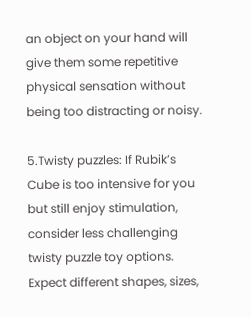an object on your hand will give them some repetitive physical sensation without being too distracting or noisy.

5.Twisty puzzles: If Rubik’s Cube is too intensive for you but still enjoy stimulation, consider less challenging twisty puzzle toy options. Expect different shapes, sizes,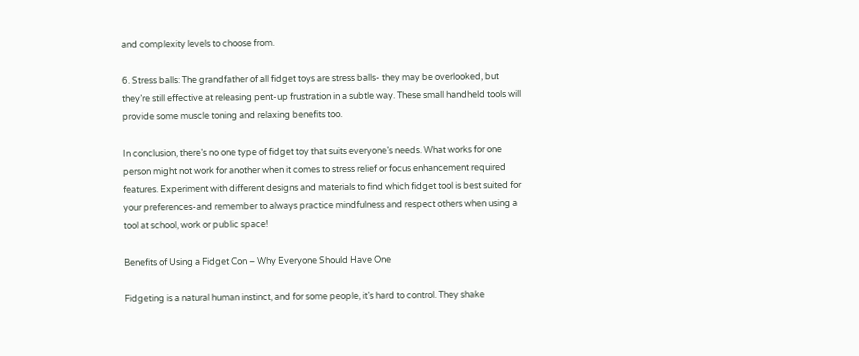and complexity levels to choose from.

6. Stress balls: The grandfather of all fidget toys are stress balls- they may be overlooked, but they’re still effective at releasing pent-up frustration in a subtle way. These small handheld tools will provide some muscle toning and relaxing benefits too.

In conclusion, there’s no one type of fidget toy that suits everyone’s needs. What works for one person might not work for another when it comes to stress relief or focus enhancement required features. Experiment with different designs and materials to find which fidget tool is best suited for your preferences-and remember to always practice mindfulness and respect others when using a tool at school, work or public space!

Benefits of Using a Fidget Con – Why Everyone Should Have One

Fidgeting is a natural human instinct, and for some people, it’s hard to control. They shake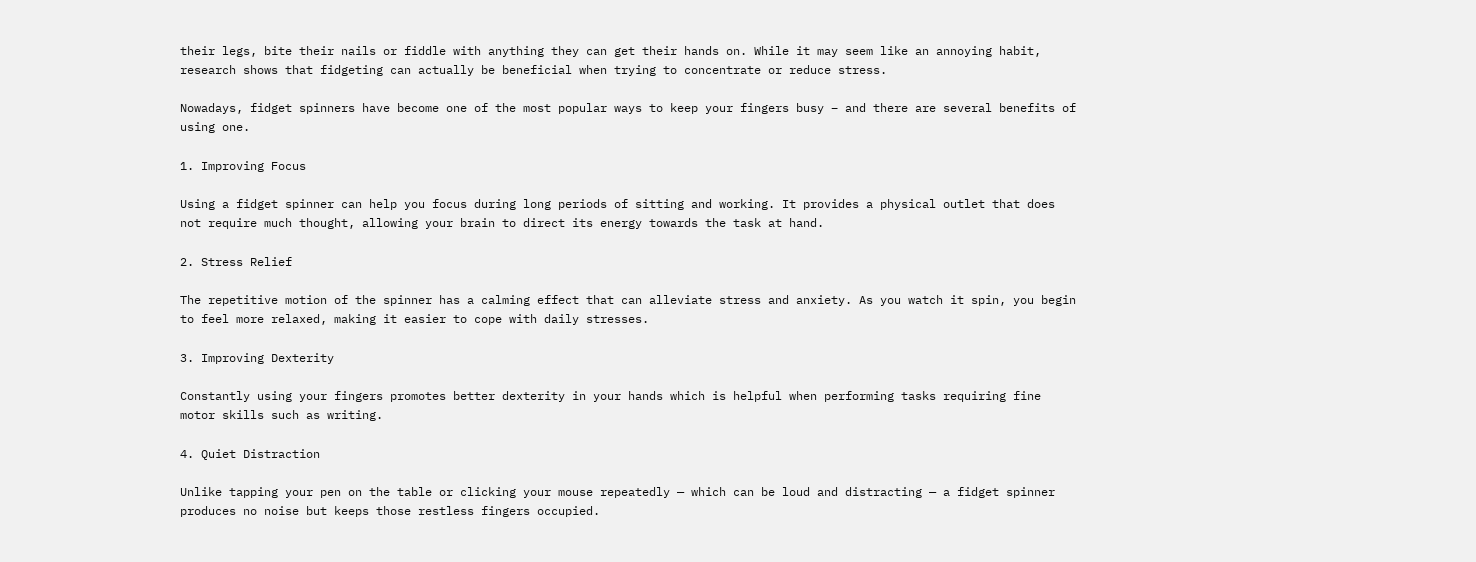their legs, bite their nails or fiddle with anything they can get their hands on. While it may seem like an annoying habit, research shows that fidgeting can actually be beneficial when trying to concentrate or reduce stress.

Nowadays, fidget spinners have become one of the most popular ways to keep your fingers busy – and there are several benefits of using one.

1. Improving Focus

Using a fidget spinner can help you focus during long periods of sitting and working. It provides a physical outlet that does not require much thought, allowing your brain to direct its energy towards the task at hand.

2. Stress Relief

The repetitive motion of the spinner has a calming effect that can alleviate stress and anxiety. As you watch it spin, you begin to feel more relaxed, making it easier to cope with daily stresses.

3. Improving Dexterity

Constantly using your fingers promotes better dexterity in your hands which is helpful when performing tasks requiring fine motor skills such as writing.

4. Quiet Distraction

Unlike tapping your pen on the table or clicking your mouse repeatedly — which can be loud and distracting — a fidget spinner produces no noise but keeps those restless fingers occupied.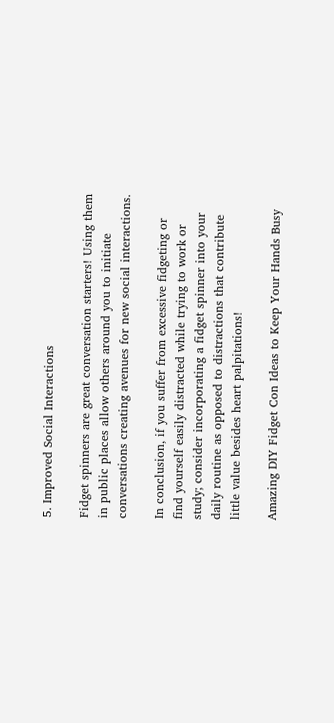5. Improved Social Interactions

Fidget spinners are great conversation starters! Using them in public places allow others around you to initiate conversations creating avenues for new social interactions.

In conclusion, if you suffer from excessive fidgeting or find yourself easily distracted while trying to work or study; consider incorporating a fidget spinner into your daily routine as opposed to distractions that contribute little value besides heart palpitations!

Amazing DIY Fidget Con Ideas to Keep Your Hands Busy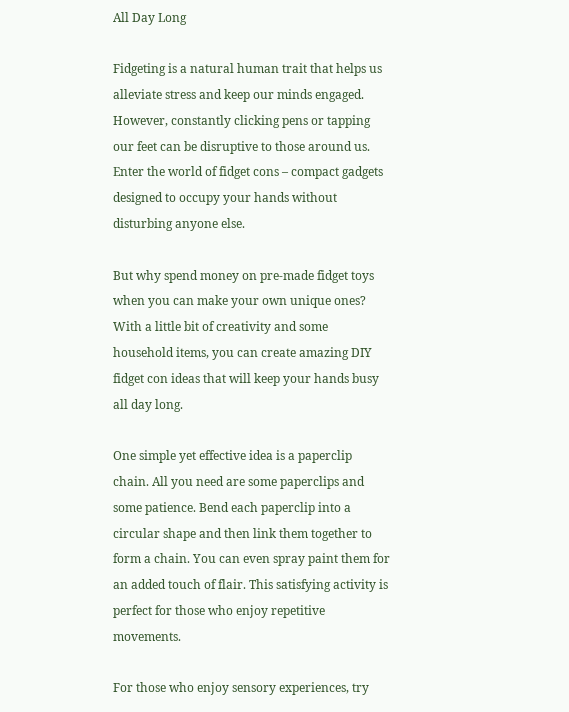All Day Long

Fidgeting is a natural human trait that helps us alleviate stress and keep our minds engaged. However, constantly clicking pens or tapping our feet can be disruptive to those around us. Enter the world of fidget cons – compact gadgets designed to occupy your hands without disturbing anyone else.

But why spend money on pre-made fidget toys when you can make your own unique ones? With a little bit of creativity and some household items, you can create amazing DIY fidget con ideas that will keep your hands busy all day long.

One simple yet effective idea is a paperclip chain. All you need are some paperclips and some patience. Bend each paperclip into a circular shape and then link them together to form a chain. You can even spray paint them for an added touch of flair. This satisfying activity is perfect for those who enjoy repetitive movements.

For those who enjoy sensory experiences, try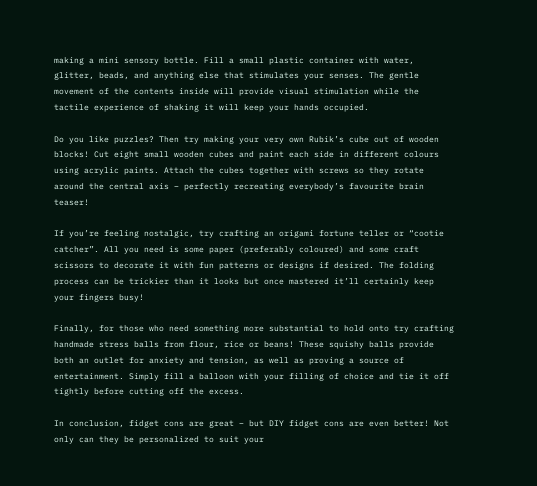making a mini sensory bottle. Fill a small plastic container with water, glitter, beads, and anything else that stimulates your senses. The gentle movement of the contents inside will provide visual stimulation while the tactile experience of shaking it will keep your hands occupied.

Do you like puzzles? Then try making your very own Rubik’s cube out of wooden blocks! Cut eight small wooden cubes and paint each side in different colours using acrylic paints. Attach the cubes together with screws so they rotate around the central axis – perfectly recreating everybody’s favourite brain teaser!

If you’re feeling nostalgic, try crafting an origami fortune teller or “cootie catcher”. All you need is some paper (preferably coloured) and some craft scissors to decorate it with fun patterns or designs if desired. The folding process can be trickier than it looks but once mastered it’ll certainly keep your fingers busy!

Finally, for those who need something more substantial to hold onto try crafting handmade stress balls from flour, rice or beans! These squishy balls provide both an outlet for anxiety and tension, as well as proving a source of entertainment. Simply fill a balloon with your filling of choice and tie it off tightly before cutting off the excess.

In conclusion, fidget cons are great – but DIY fidget cons are even better! Not only can they be personalized to suit your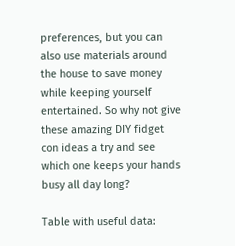preferences, but you can also use materials around the house to save money while keeping yourself entertained. So why not give these amazing DIY fidget con ideas a try and see which one keeps your hands busy all day long?

Table with useful data: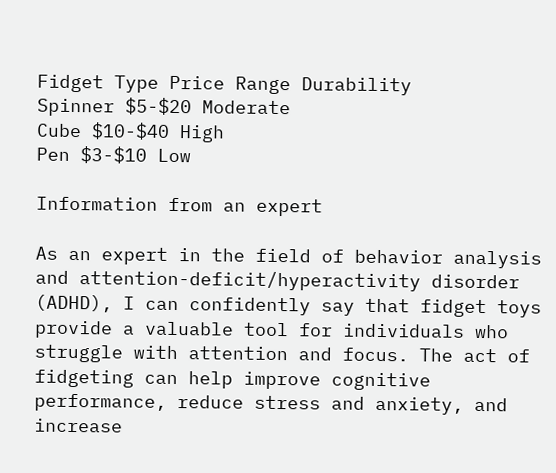Fidget Type Price Range Durability
Spinner $5-$20 Moderate
Cube $10-$40 High
Pen $3-$10 Low

Information from an expert

As an expert in the field of behavior analysis and attention-deficit/hyperactivity disorder (ADHD), I can confidently say that fidget toys provide a valuable tool for individuals who struggle with attention and focus. The act of fidgeting can help improve cognitive performance, reduce stress and anxiety, and increase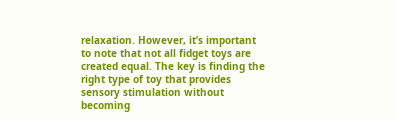relaxation. However, it’s important to note that not all fidget toys are created equal. The key is finding the right type of toy that provides sensory stimulation without becoming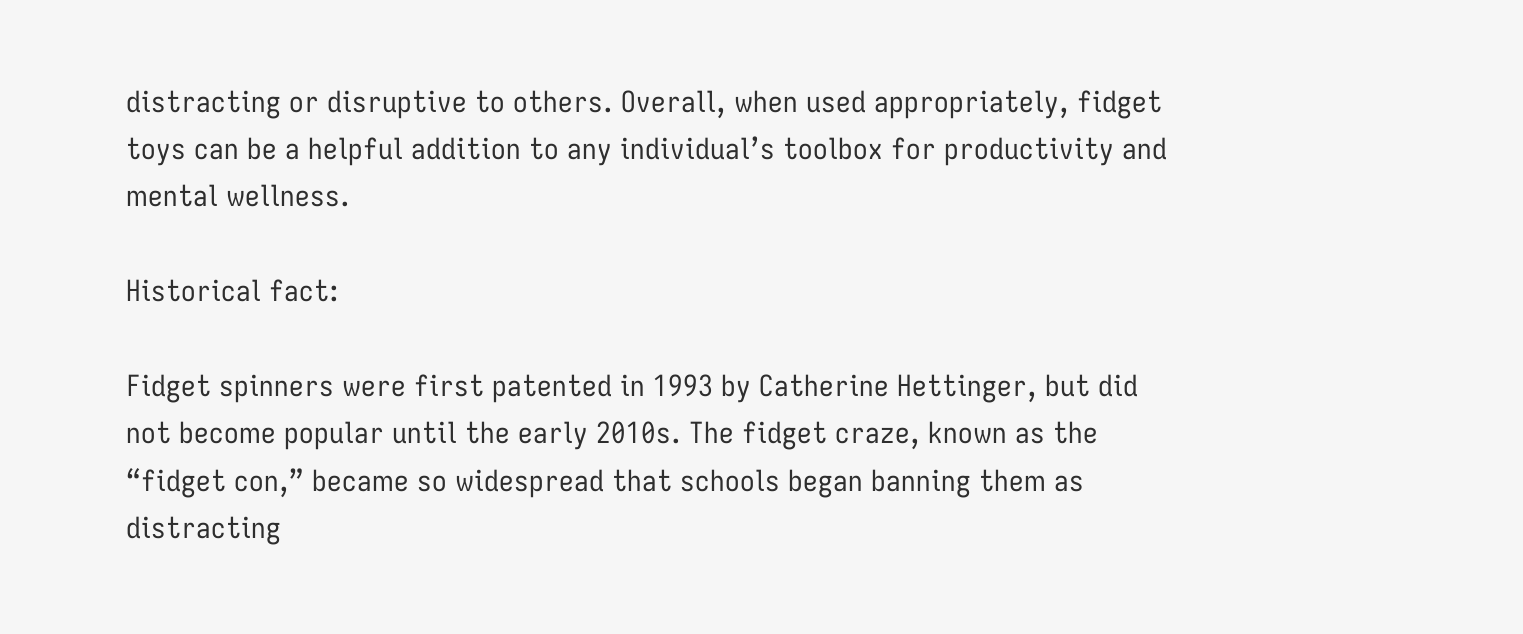distracting or disruptive to others. Overall, when used appropriately, fidget toys can be a helpful addition to any individual’s toolbox for productivity and mental wellness.

Historical fact:

Fidget spinners were first patented in 1993 by Catherine Hettinger, but did not become popular until the early 2010s. The fidget craze, known as the “fidget con,” became so widespread that schools began banning them as distracting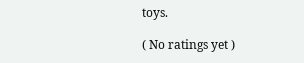toys.

( No ratings yet )